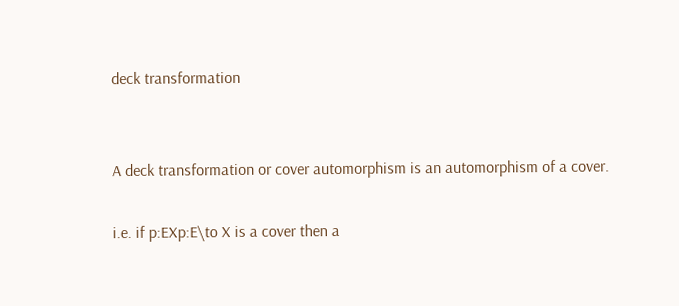deck transformation


A deck transformation or cover automorphism is an automorphism of a cover.

i.e. if p:EXp:E\to X is a cover then a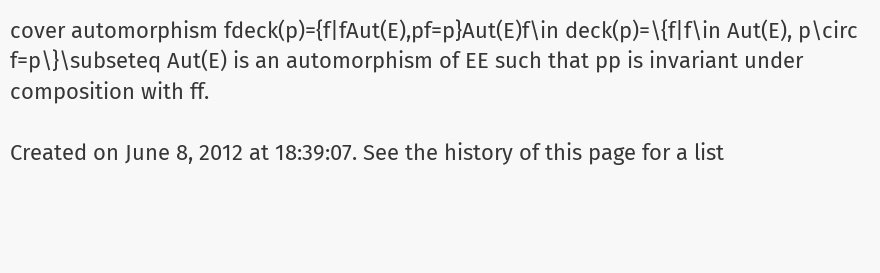cover automorphism fdeck(p)={f|fAut(E),pf=p}Aut(E)f\in deck(p)=\{f|f\in Aut(E), p\circ f=p\}\subseteq Aut(E) is an automorphism of EE such that pp is invariant under composition with ff.

Created on June 8, 2012 at 18:39:07. See the history of this page for a list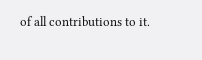of all contributions to it.